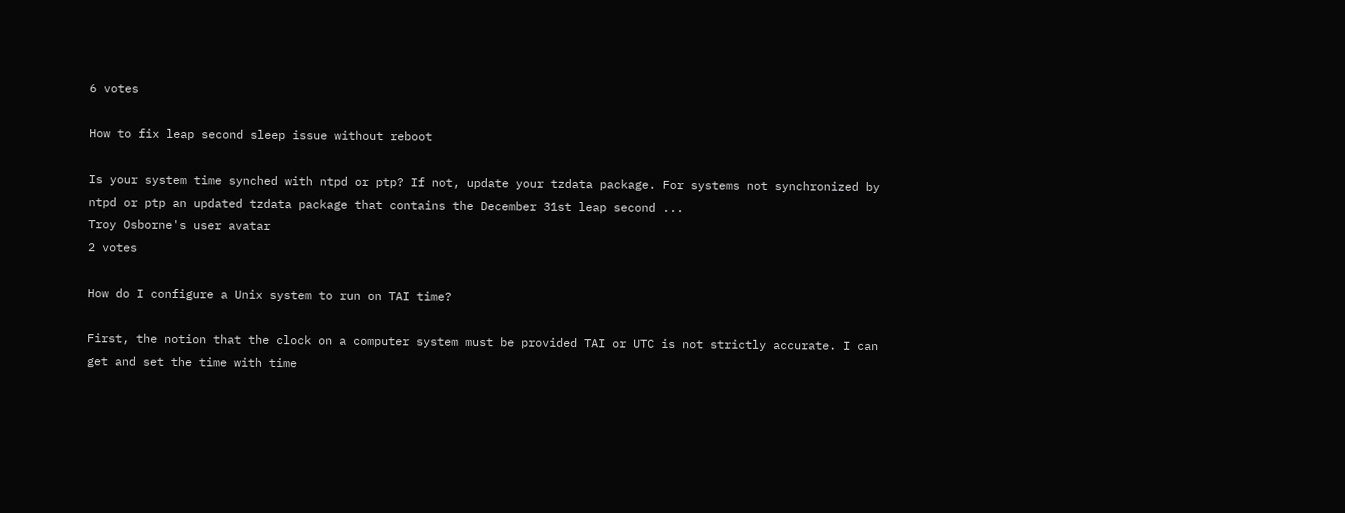6 votes

How to fix leap second sleep issue without reboot

Is your system time synched with ntpd or ptp? If not, update your tzdata package. For systems not synchronized by ntpd or ptp an updated tzdata package that contains the December 31st leap second ...
Troy Osborne's user avatar
2 votes

How do I configure a Unix system to run on TAI time?

First, the notion that the clock on a computer system must be provided TAI or UTC is not strictly accurate. I can get and set the time with time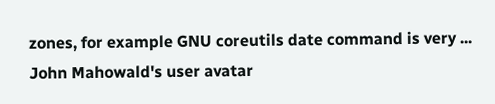zones, for example GNU coreutils date command is very ...
John Mahowald's user avatar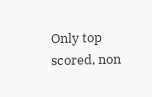Only top scored, non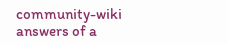community-wiki answers of a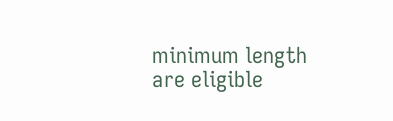minimum length are eligible